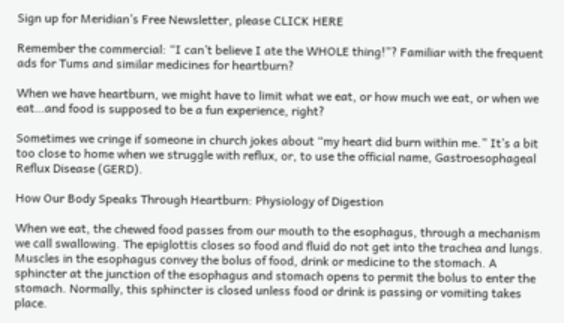Sign up for Meridian’s Free Newsletter, please CLICK HERE

Remember the commercial: “I can’t believe I ate the WHOLE thing!”? Familiar with the frequent ads for Tums and similar medicines for heartburn?

When we have heartburn, we might have to limit what we eat, or how much we eat, or when we eat…and food is supposed to be a fun experience, right?

Sometimes we cringe if someone in church jokes about “my heart did burn within me.” It’s a bit too close to home when we struggle with reflux, or, to use the official name, Gastroesophageal Reflux Disease (GERD).

How Our Body Speaks Through Heartburn: Physiology of Digestion

When we eat, the chewed food passes from our mouth to the esophagus, through a mechanism we call swallowing. The epiglottis closes so food and fluid do not get into the trachea and lungs. Muscles in the esophagus convey the bolus of food, drink or medicine to the stomach. A sphincter at the junction of the esophagus and stomach opens to permit the bolus to enter the stomach. Normally, this sphincter is closed unless food or drink is passing or vomiting takes place.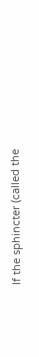If the sphincter (called the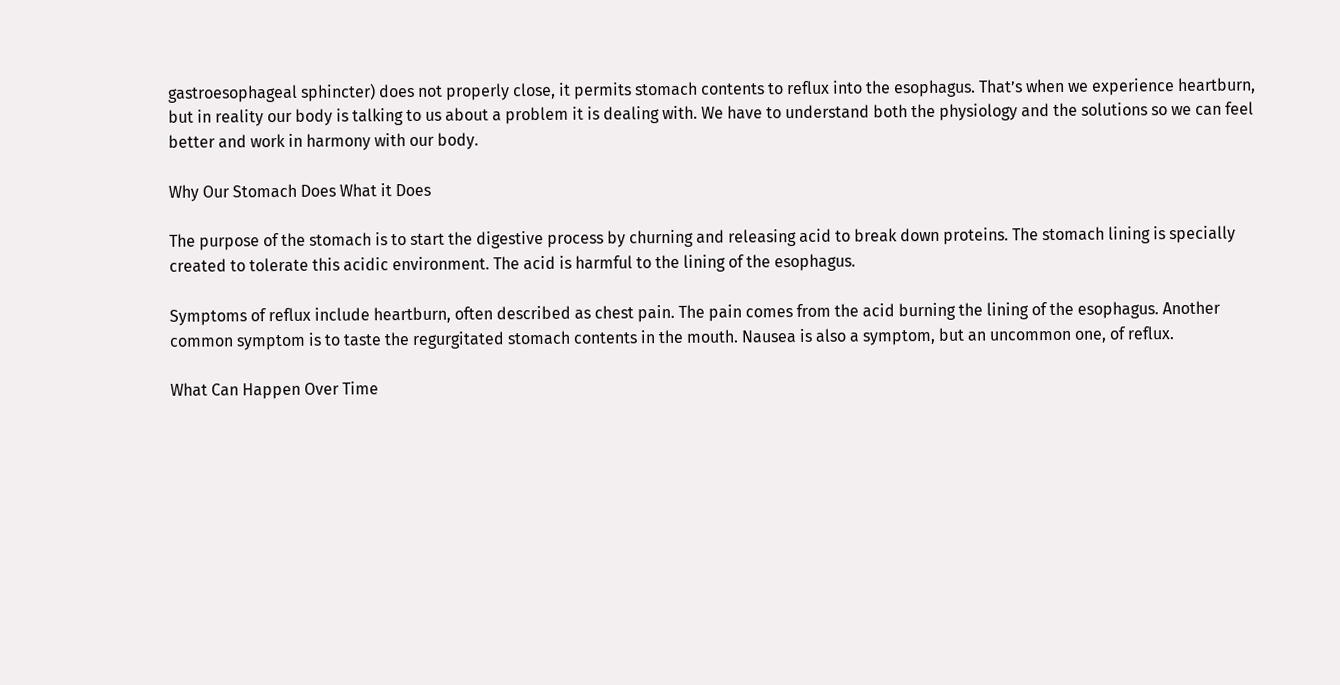gastroesophageal sphincter) does not properly close, it permits stomach contents to reflux into the esophagus. That’s when we experience heartburn, but in reality our body is talking to us about a problem it is dealing with. We have to understand both the physiology and the solutions so we can feel better and work in harmony with our body.

Why Our Stomach Does What it Does

The purpose of the stomach is to start the digestive process by churning and releasing acid to break down proteins. The stomach lining is specially created to tolerate this acidic environment. The acid is harmful to the lining of the esophagus.

Symptoms of reflux include heartburn, often described as chest pain. The pain comes from the acid burning the lining of the esophagus. Another common symptom is to taste the regurgitated stomach contents in the mouth. Nausea is also a symptom, but an uncommon one, of reflux.

What Can Happen Over Time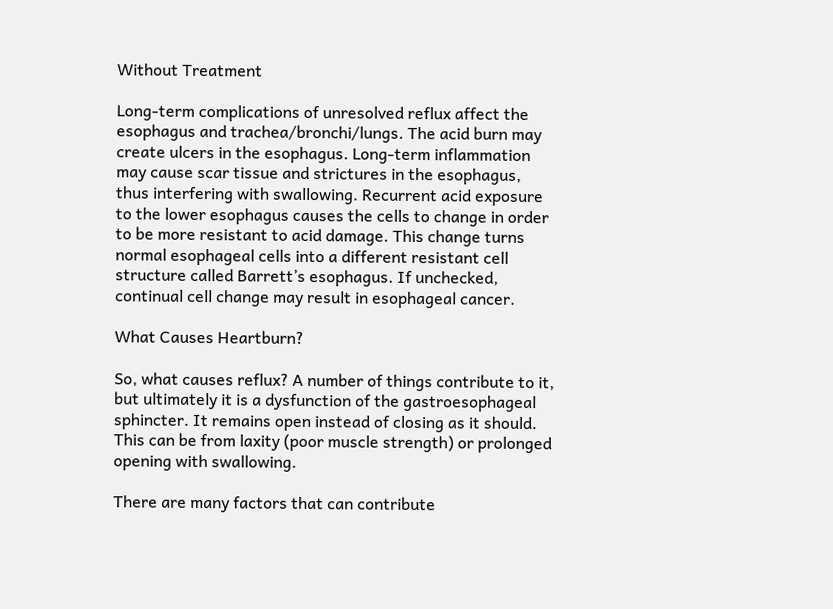Without Treatment

Long-term complications of unresolved reflux affect the esophagus and trachea/bronchi/lungs. The acid burn may create ulcers in the esophagus. Long-term inflammation may cause scar tissue and strictures in the esophagus, thus interfering with swallowing. Recurrent acid exposure to the lower esophagus causes the cells to change in order to be more resistant to acid damage. This change turns normal esophageal cells into a different resistant cell structure called Barrett’s esophagus. If unchecked, continual cell change may result in esophageal cancer.

What Causes Heartburn?

So, what causes reflux? A number of things contribute to it, but ultimately it is a dysfunction of the gastroesophageal sphincter. It remains open instead of closing as it should. This can be from laxity (poor muscle strength) or prolonged opening with swallowing.

There are many factors that can contribute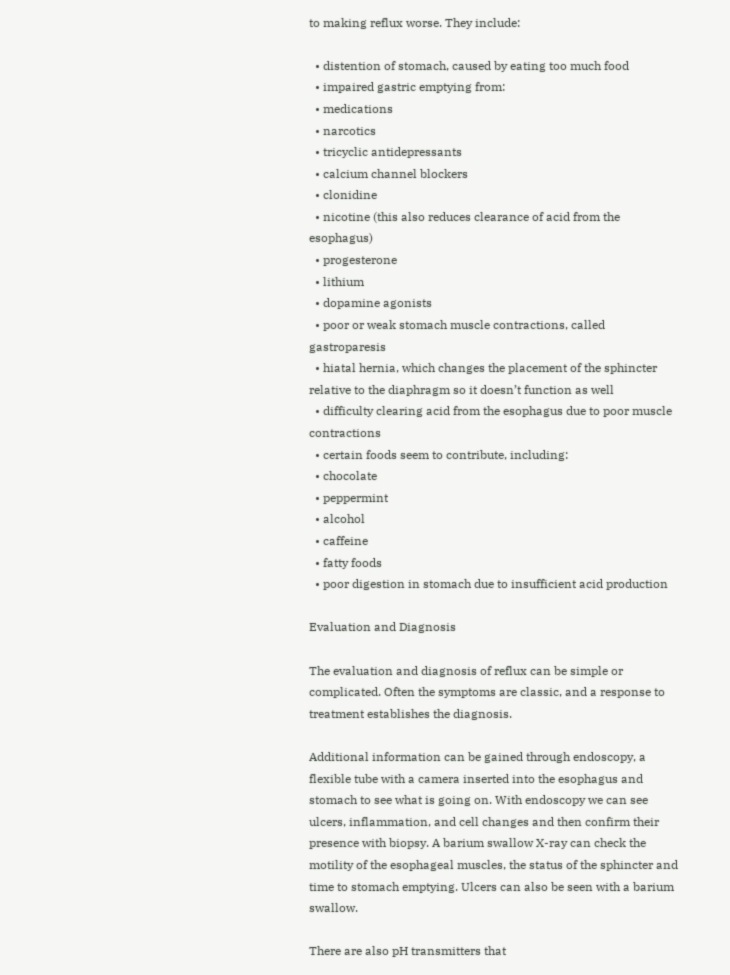to making reflux worse. They include:

  • distention of stomach, caused by eating too much food
  • impaired gastric emptying from:
  • medications
  • narcotics
  • tricyclic antidepressants
  • calcium channel blockers
  • clonidine
  • nicotine (this also reduces clearance of acid from the esophagus)
  • progesterone
  • lithium
  • dopamine agonists
  • poor or weak stomach muscle contractions, called gastroparesis
  • hiatal hernia, which changes the placement of the sphincter relative to the diaphragm so it doesn’t function as well
  • difficulty clearing acid from the esophagus due to poor muscle contractions
  • certain foods seem to contribute, including:
  • chocolate
  • peppermint
  • alcohol
  • caffeine
  • fatty foods
  • poor digestion in stomach due to insufficient acid production

Evaluation and Diagnosis

The evaluation and diagnosis of reflux can be simple or complicated. Often the symptoms are classic, and a response to treatment establishes the diagnosis.

Additional information can be gained through endoscopy, a flexible tube with a camera inserted into the esophagus and stomach to see what is going on. With endoscopy we can see ulcers, inflammation, and cell changes and then confirm their presence with biopsy. A barium swallow X-ray can check the motility of the esophageal muscles, the status of the sphincter and time to stomach emptying. Ulcers can also be seen with a barium swallow.

There are also pH transmitters that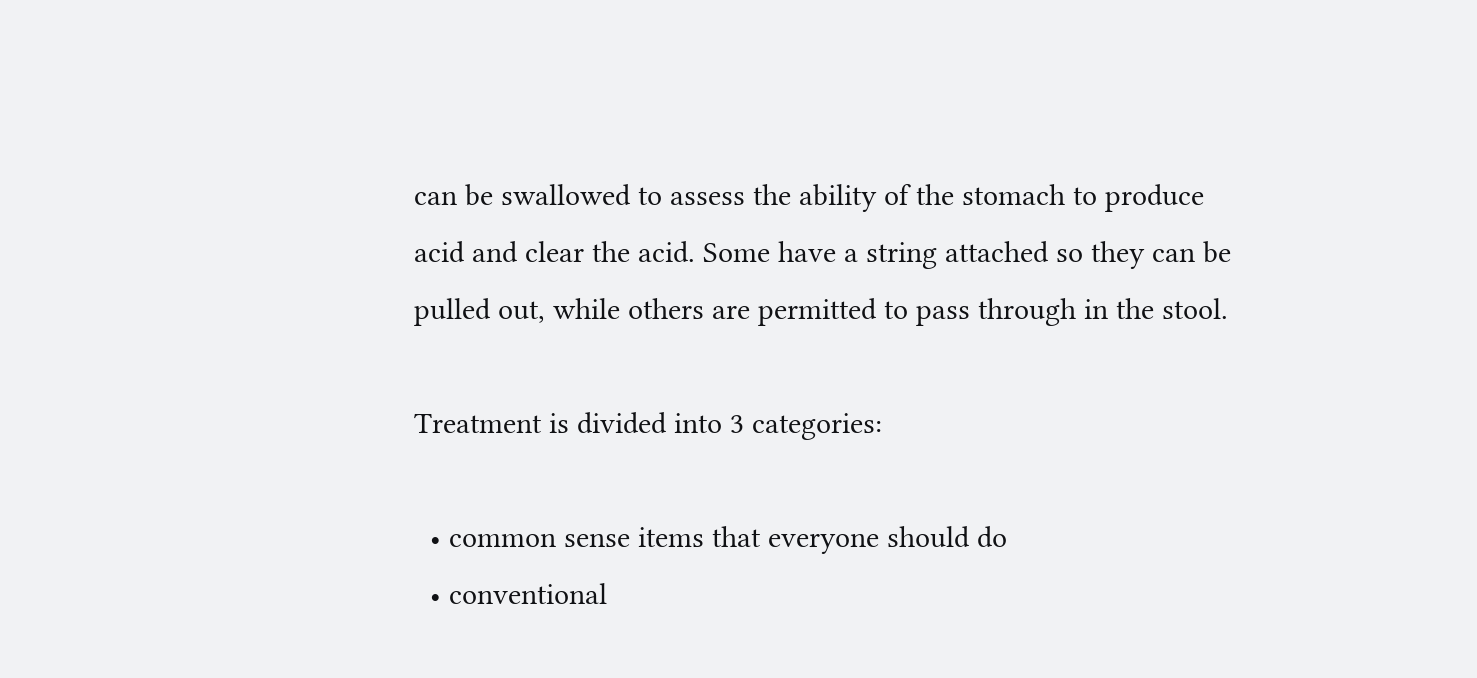can be swallowed to assess the ability of the stomach to produce acid and clear the acid. Some have a string attached so they can be pulled out, while others are permitted to pass through in the stool.

Treatment is divided into 3 categories:

  • common sense items that everyone should do
  • conventional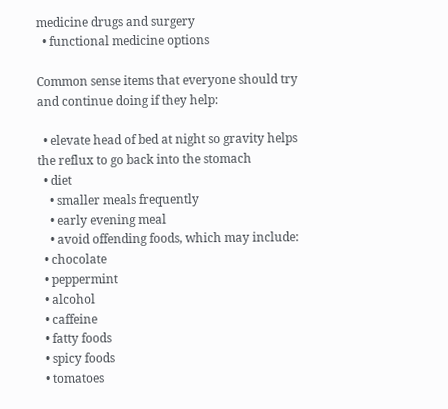medicine drugs and surgery
  • functional medicine options

Common sense items that everyone should try and continue doing if they help:

  • elevate head of bed at night so gravity helps the reflux to go back into the stomach
  • diet
    • smaller meals frequently
    • early evening meal
    • avoid offending foods, which may include:
  • chocolate
  • peppermint
  • alcohol
  • caffeine
  • fatty foods
  • spicy foods
  • tomatoes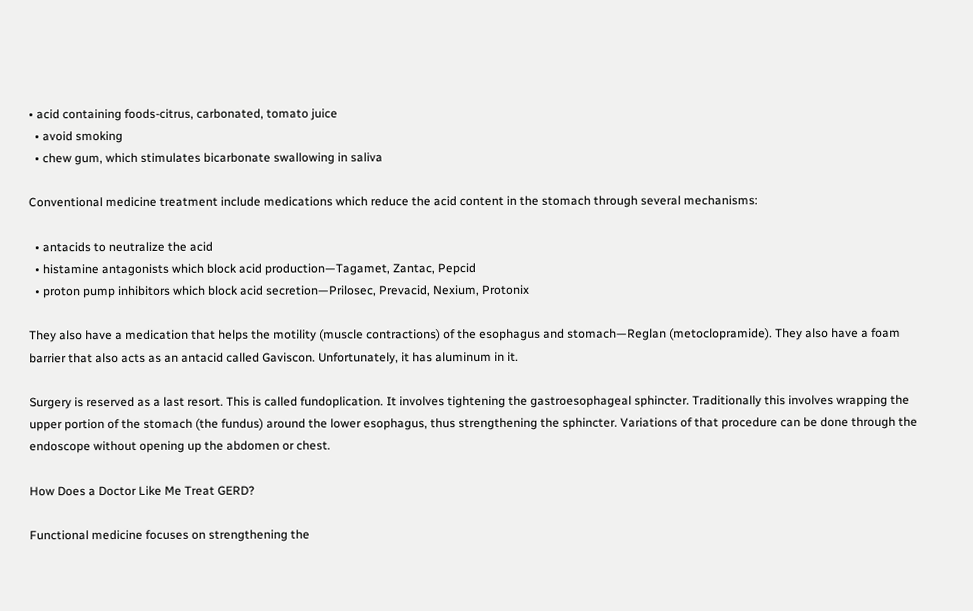• acid containing foods-citrus, carbonated, tomato juice
  • avoid smoking
  • chew gum, which stimulates bicarbonate swallowing in saliva

Conventional medicine treatment include medications which reduce the acid content in the stomach through several mechanisms:

  • antacids to neutralize the acid
  • histamine antagonists which block acid production—Tagamet, Zantac, Pepcid
  • proton pump inhibitors which block acid secretion—Prilosec, Prevacid, Nexium, Protonix

They also have a medication that helps the motility (muscle contractions) of the esophagus and stomach—Reglan (metoclopramide). They also have a foam barrier that also acts as an antacid called Gaviscon. Unfortunately, it has aluminum in it.

Surgery is reserved as a last resort. This is called fundoplication. It involves tightening the gastroesophageal sphincter. Traditionally this involves wrapping the upper portion of the stomach (the fundus) around the lower esophagus, thus strengthening the sphincter. Variations of that procedure can be done through the endoscope without opening up the abdomen or chest.

How Does a Doctor Like Me Treat GERD?

Functional medicine focuses on strengthening the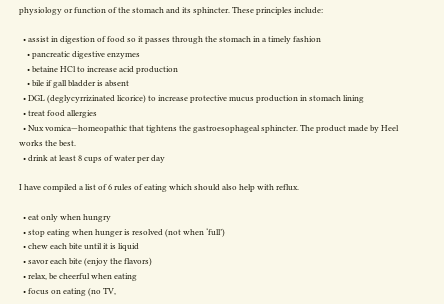physiology or function of the stomach and its sphincter. These principles include:

  • assist in digestion of food so it passes through the stomach in a timely fashion
    • pancreatic digestive enzymes
    • betaine HCl to increase acid production
    • bile if gall bladder is absent
  • DGL (deglycyrrizinated licorice) to increase protective mucus production in stomach lining
  • treat food allergies
  • Nux vomica—homeopathic that tightens the gastroesophageal sphincter. The product made by Heel works the best.
  • drink at least 8 cups of water per day

I have compiled a list of 6 rules of eating which should also help with reflux.

  • eat only when hungry
  • stop eating when hunger is resolved (not when ‘full’)
  • chew each bite until it is liquid
  • savor each bite (enjoy the flavors)
  • relax, be cheerful when eating
  • focus on eating (no TV,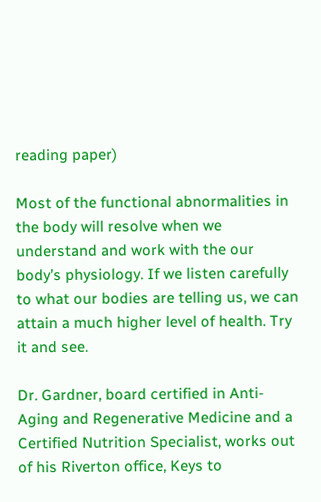reading paper)

Most of the functional abnormalities in the body will resolve when we understand and work with the our body’s physiology. If we listen carefully to what our bodies are telling us, we can attain a much higher level of health. Try it and see.

Dr. Gardner, board certified in Anti-Aging and Regenerative Medicine and a Certified Nutrition Specialist, works out of his Riverton office, Keys to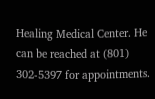Healing Medical Center. He can be reached at (801) 302-5397 for appointments.